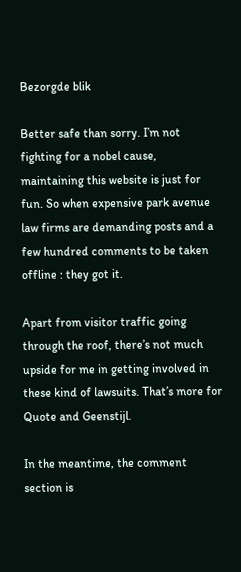Bezorgde blik

Better safe than sorry. I’m not fighting for a nobel cause, maintaining this website is just for fun. So when expensive park avenue law firms are demanding posts and a few hundred comments to be taken offline : they got it.

Apart from visitor traffic going through the roof, there’s not much upside for me in getting involved in these kind of lawsuits. That’s more for Quote and Geenstijl.

In the meantime, the comment section is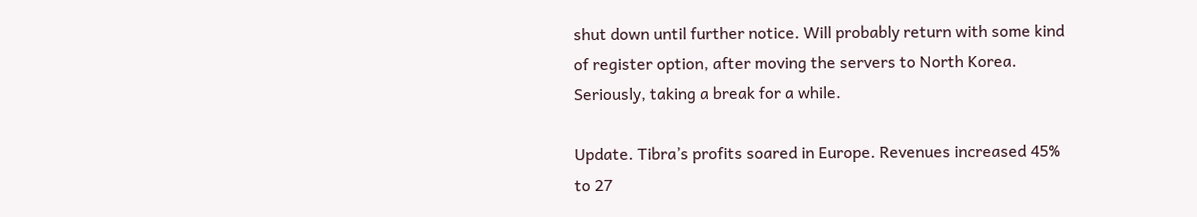shut down until further notice. Will probably return with some kind of register option, after moving the servers to North Korea. Seriously, taking a break for a while.

Update. Tibra’s profits soared in Europe. Revenues increased 45% to 27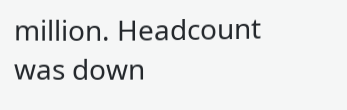million. Headcount was down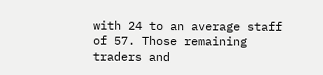with 24 to an average staff of 57. Those remaining traders and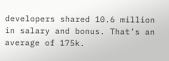developers shared 10.6 million in salary and bonus. That’s an average of 175k.